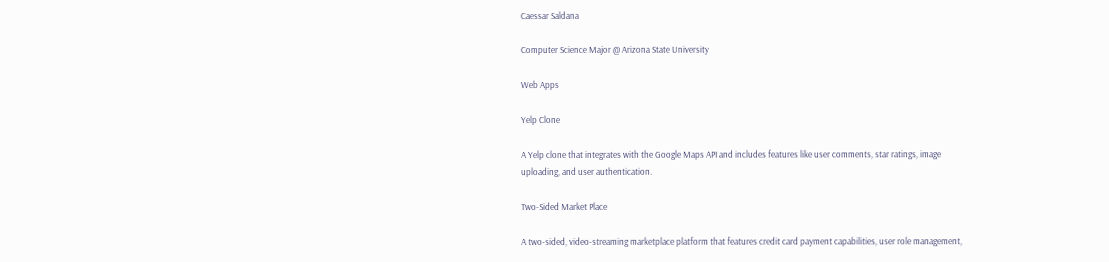Caessar Saldana

Computer Science Major @ Arizona State University

Web Apps

Yelp Clone

A Yelp clone that integrates with the Google Maps API and includes features like user comments, star ratings, image uploading, and user authentication.

Two-Sided Market Place

A two-sided, video-streaming marketplace platform that features credit card payment capabilities, user role management,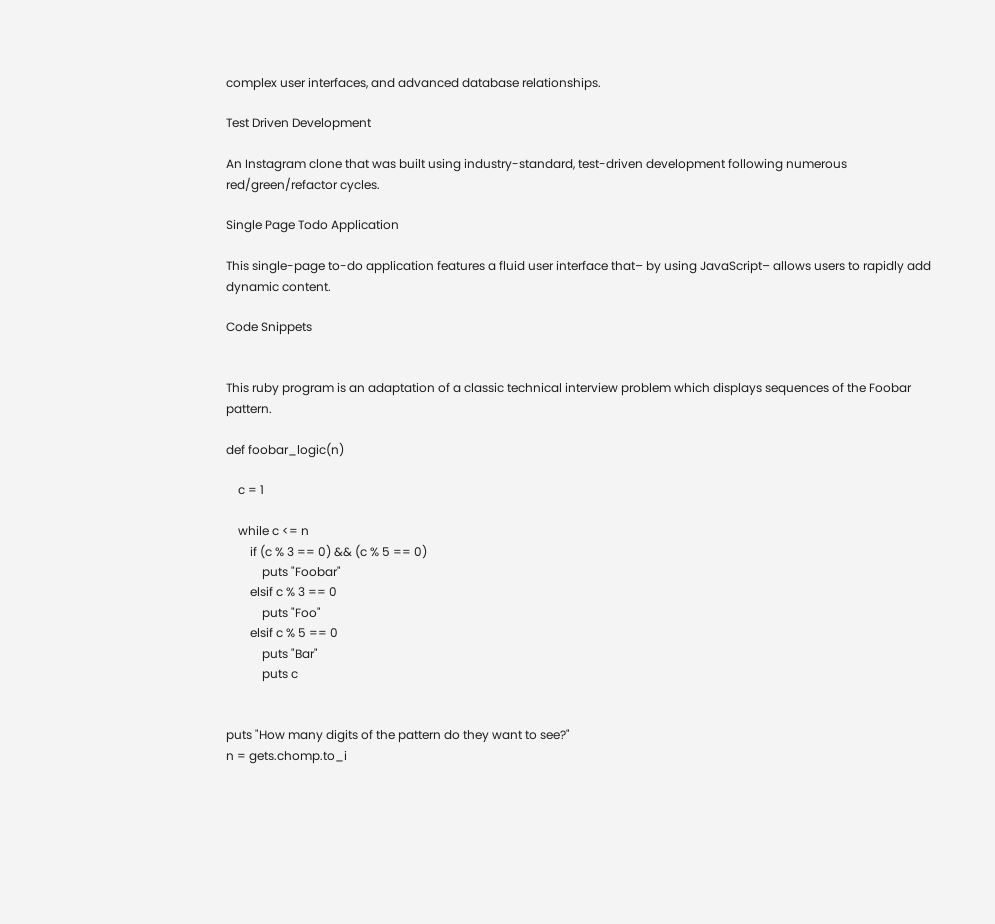complex user interfaces, and advanced database relationships.

Test Driven Development

An Instagram clone that was built using industry-standard, test-driven development following numerous red/green/refactor cycles.

Single Page Todo Application

This single-page to-do application features a fluid user interface that– by using JavaScript– allows users to rapidly add dynamic content.

Code Snippets


This ruby program is an adaptation of a classic technical interview problem which displays sequences of the Foobar pattern.

def foobar_logic(n)

    c = 1

    while c <= n
        if (c % 3 == 0) && (c % 5 == 0)
            puts "Foobar"
        elsif c % 3 == 0
            puts "Foo"
        elsif c % 5 == 0
            puts "Bar"
            puts c


puts "How many digits of the pattern do they want to see?"
n = gets.chomp.to_i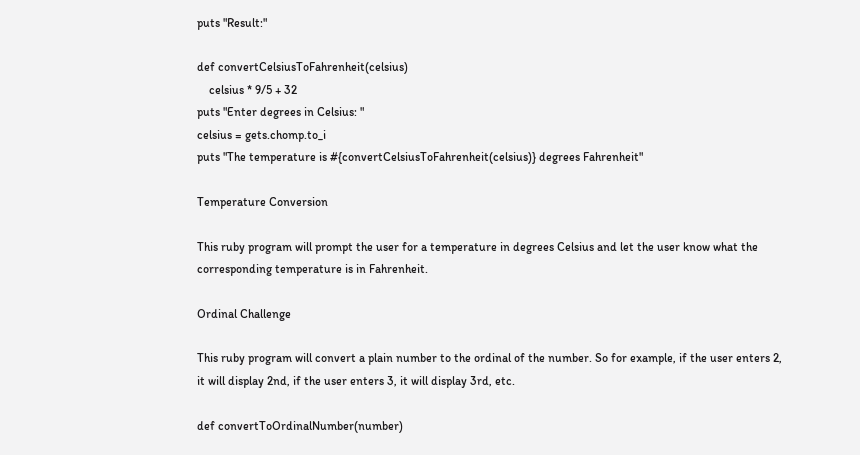puts "Result:"

def convertCelsiusToFahrenheit(celsius)
    celsius * 9/5 + 32
puts "Enter degrees in Celsius: "
celsius = gets.chomp.to_i
puts "The temperature is #{convertCelsiusToFahrenheit(celsius)} degrees Fahrenheit"

Temperature Conversion

This ruby program will prompt the user for a temperature in degrees Celsius and let the user know what the corresponding temperature is in Fahrenheit.

Ordinal Challenge

This ruby program will convert a plain number to the ordinal of the number. So for example, if the user enters 2, it will display 2nd, if the user enters 3, it will display 3rd, etc.

def convertToOrdinalNumber(number)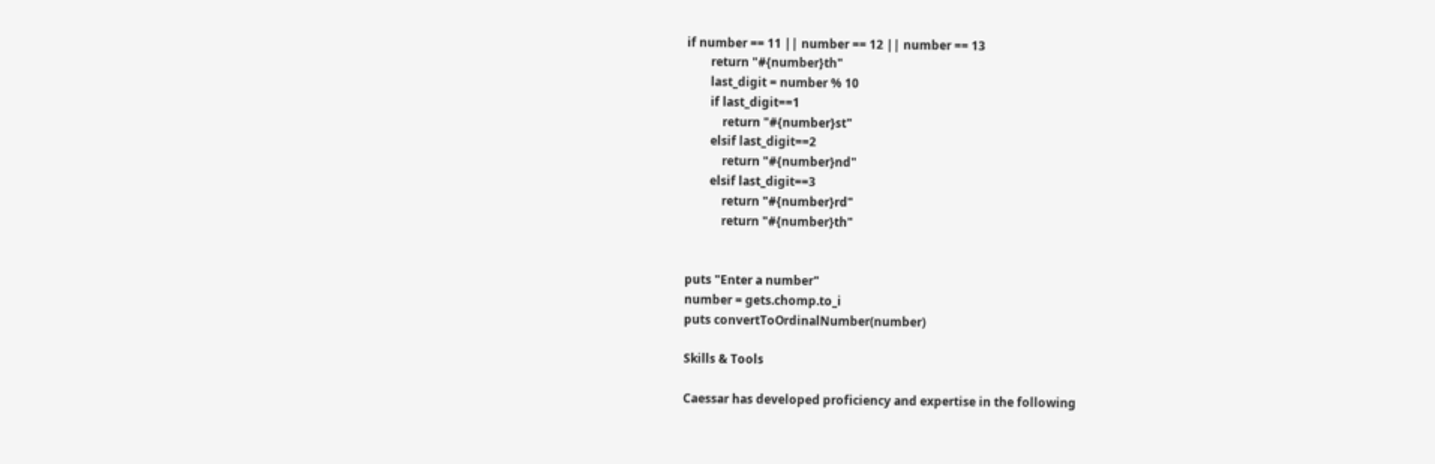if number == 11 || number == 12 || number == 13
        return "#{number}th"
        last_digit = number % 10
        if last_digit==1
            return "#{number}st"
        elsif last_digit==2
            return "#{number}nd"
        elsif last_digit==3
            return "#{number}rd"
            return "#{number}th"


puts "Enter a number"
number = gets.chomp.to_i
puts convertToOrdinalNumber(number)

Skills & Tools

Caessar has developed proficiency and expertise in the following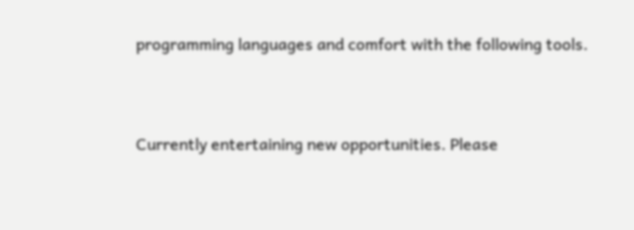programming languages and comfort with the following tools.


Currently entertaining new opportunities. Please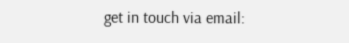get in touch via email: